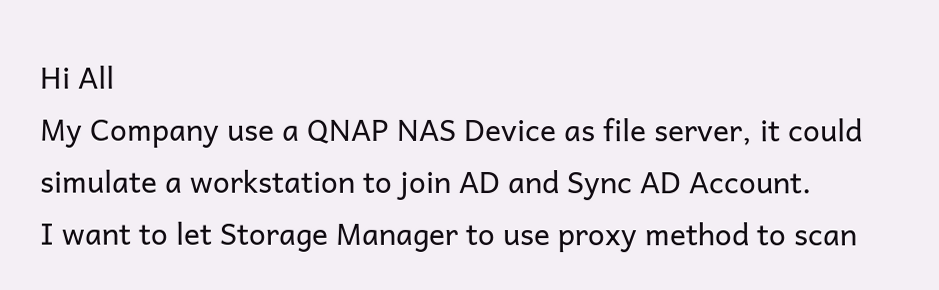Hi All
My Company use a QNAP NAS Device as file server, it could simulate a workstation to join AD and Sync AD Account.
I want to let Storage Manager to use proxy method to scan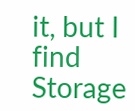it, but I find Storage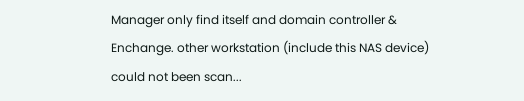Manager only find itself and domain controller & Enchange. other workstation (include this NAS device) could not been scan...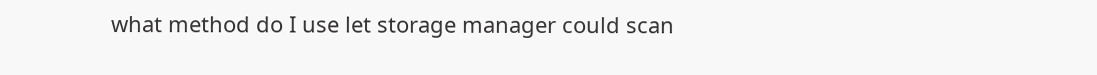what method do I use let storage manager could scan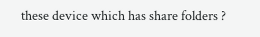these device which has share folders ?